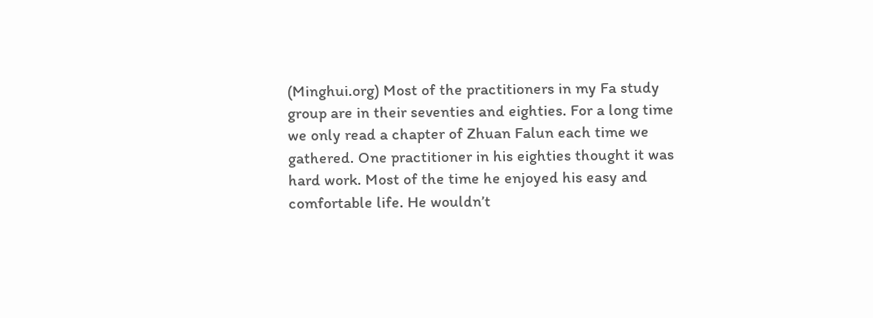(Minghui.org) Most of the practitioners in my Fa study group are in their seventies and eighties. For a long time we only read a chapter of Zhuan Falun each time we gathered. One practitioner in his eighties thought it was hard work. Most of the time he enjoyed his easy and comfortable life. He wouldn’t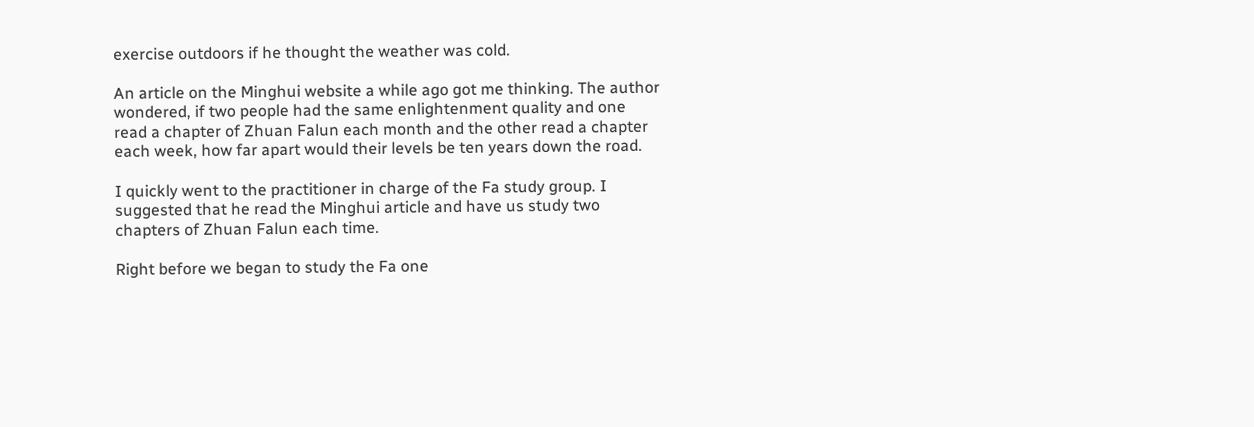exercise outdoors if he thought the weather was cold.

An article on the Minghui website a while ago got me thinking. The author wondered, if two people had the same enlightenment quality and one read a chapter of Zhuan Falun each month and the other read a chapter each week, how far apart would their levels be ten years down the road.

I quickly went to the practitioner in charge of the Fa study group. I suggested that he read the Minghui article and have us study two chapters of Zhuan Falun each time.

Right before we began to study the Fa one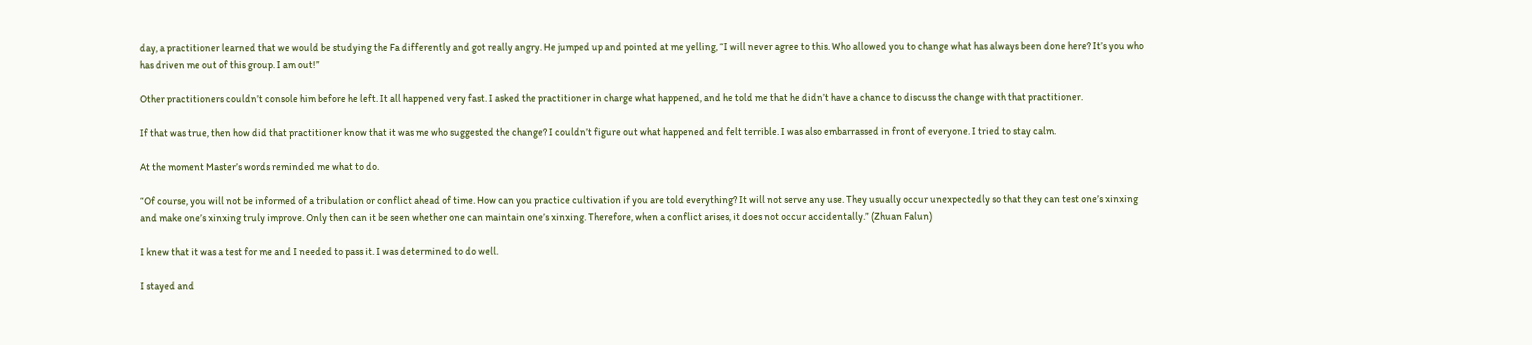day, a practitioner learned that we would be studying the Fa differently and got really angry. He jumped up and pointed at me yelling, “I will never agree to this. Who allowed you to change what has always been done here? It’s you who has driven me out of this group. I am out!”

Other practitioners couldn’t console him before he left. It all happened very fast. I asked the practitioner in charge what happened, and he told me that he didn’t have a chance to discuss the change with that practitioner.

If that was true, then how did that practitioner know that it was me who suggested the change? I couldn’t figure out what happened and felt terrible. I was also embarrassed in front of everyone. I tried to stay calm.

At the moment Master’s words reminded me what to do.

“Of course, you will not be informed of a tribulation or conflict ahead of time. How can you practice cultivation if you are told everything? It will not serve any use. They usually occur unexpectedly so that they can test one’s xinxing and make one’s xinxing truly improve. Only then can it be seen whether one can maintain one’s xinxing. Therefore, when a conflict arises, it does not occur accidentally.” (Zhuan Falun)

I knew that it was a test for me and I needed to pass it. I was determined to do well.

I stayed and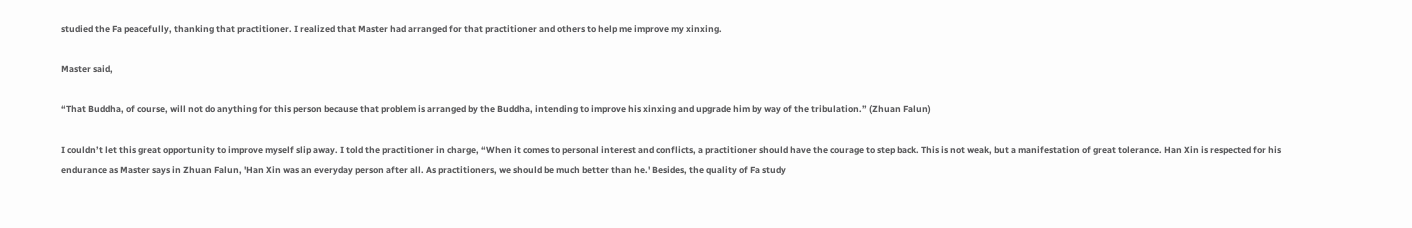studied the Fa peacefully, thanking that practitioner. I realized that Master had arranged for that practitioner and others to help me improve my xinxing.

Master said,

“That Buddha, of course, will not do anything for this person because that problem is arranged by the Buddha, intending to improve his xinxing and upgrade him by way of the tribulation.” (Zhuan Falun)

I couldn’t let this great opportunity to improve myself slip away. I told the practitioner in charge, “When it comes to personal interest and conflicts, a practitioner should have the courage to step back. This is not weak, but a manifestation of great tolerance. Han Xin is respected for his endurance as Master says in Zhuan Falun, 'Han Xin was an everyday person after all. As practitioners, we should be much better than he.' Besides, the quality of Fa study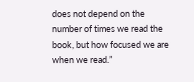does not depend on the number of times we read the book, but how focused we are when we read.”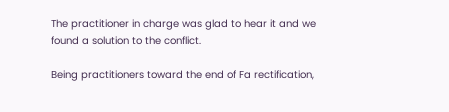The practitioner in charge was glad to hear it and we found a solution to the conflict.

Being practitioners toward the end of Fa rectification,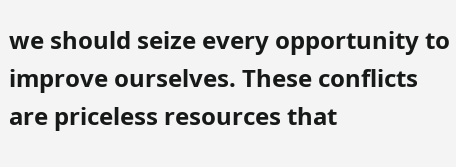we should seize every opportunity to improve ourselves. These conflicts are priceless resources that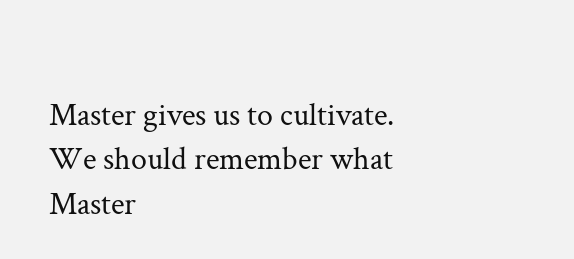Master gives us to cultivate. We should remember what Master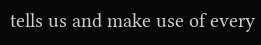tells us and make use of every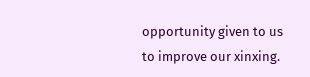opportunity given to us to improve our xinxing.